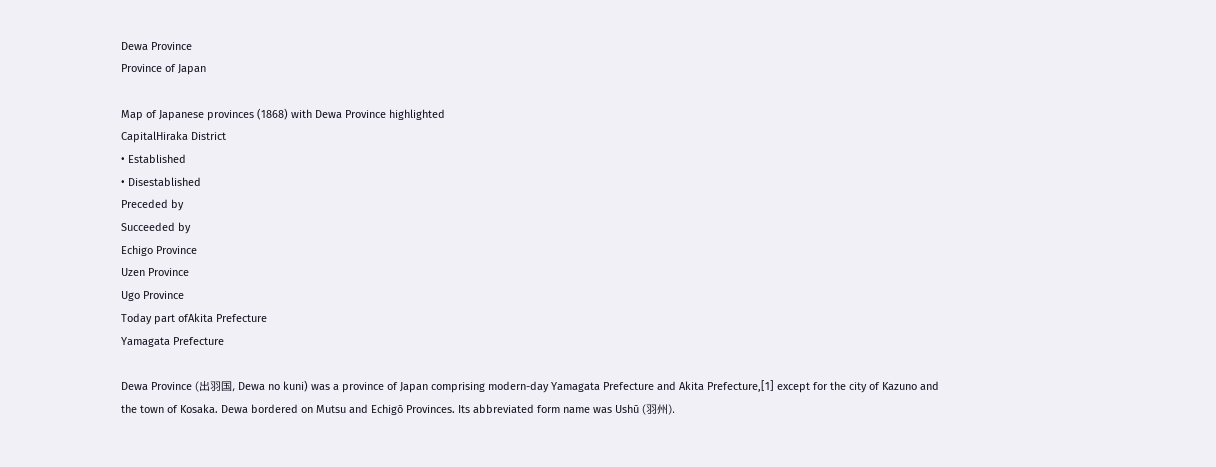Dewa Province
Province of Japan

Map of Japanese provinces (1868) with Dewa Province highlighted
CapitalHiraka District
• Established
• Disestablished
Preceded by
Succeeded by
Echigo Province
Uzen Province
Ugo Province
Today part ofAkita Prefecture
Yamagata Prefecture

Dewa Province (出羽国, Dewa no kuni) was a province of Japan comprising modern-day Yamagata Prefecture and Akita Prefecture,[1] except for the city of Kazuno and the town of Kosaka. Dewa bordered on Mutsu and Echigō Provinces. Its abbreviated form name was Ushū (羽州).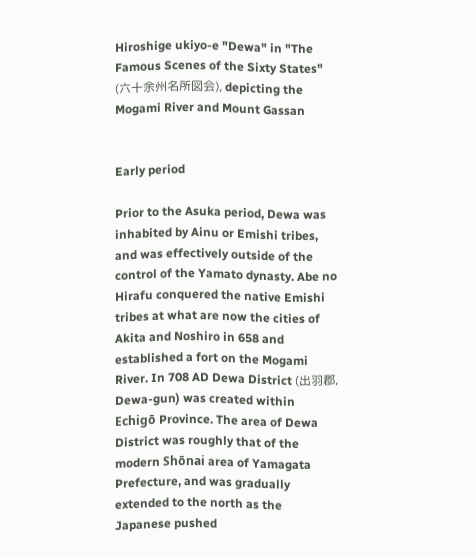Hiroshige ukiyo-e "Dewa" in "The Famous Scenes of the Sixty States" (六十余州名所図会), depicting the Mogami River and Mount Gassan


Early period

Prior to the Asuka period, Dewa was inhabited by Ainu or Emishi tribes, and was effectively outside of the control of the Yamato dynasty. Abe no Hirafu conquered the native Emishi tribes at what are now the cities of Akita and Noshiro in 658 and established a fort on the Mogami River. In 708 AD Dewa District (出羽郡, Dewa-gun) was created within Echigō Province. The area of Dewa District was roughly that of the modern Shōnai area of Yamagata Prefecture, and was gradually extended to the north as the Japanese pushed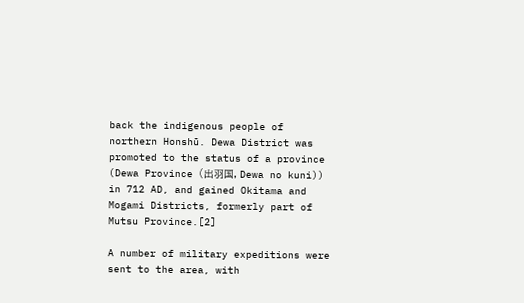back the indigenous people of northern Honshū. Dewa District was promoted to the status of a province (Dewa Province (出羽国, Dewa no kuni)) in 712 AD, and gained Okitama and Mogami Districts, formerly part of Mutsu Province.[2]

A number of military expeditions were sent to the area, with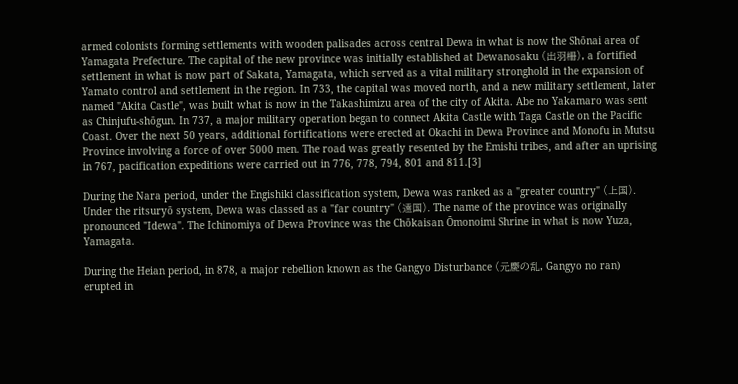armed colonists forming settlements with wooden palisades across central Dewa in what is now the Shōnai area of Yamagata Prefecture. The capital of the new province was initially established at Dewanosaku (出羽柵), a fortified settlement in what is now part of Sakata, Yamagata, which served as a vital military stronghold in the expansion of Yamato control and settlement in the region. In 733, the capital was moved north, and a new military settlement, later named "Akita Castle", was built what is now in the Takashimizu area of the city of Akita. Abe no Yakamaro was sent as Chinjufu-shōgun. In 737, a major military operation began to connect Akita Castle with Taga Castle on the Pacific Coast. Over the next 50 years, additional fortifications were erected at Okachi in Dewa Province and Monofu in Mutsu Province involving a force of over 5000 men. The road was greatly resented by the Emishi tribes, and after an uprising in 767, pacification expeditions were carried out in 776, 778, 794, 801 and 811.[3]

During the Nara period, under the Engishiki classification system, Dewa was ranked as a "greater country" (上国). Under the ritsuryō system, Dewa was classed as a "far country" (遠国). The name of the province was originally pronounced "Idewa". The Ichinomiya of Dewa Province was the Chōkaisan Ōmonoimi Shrine in what is now Yuza, Yamagata.

During the Heian period, in 878, a major rebellion known as the Gangyo Disturbance (元慶の乱, Gangyo no ran) erupted in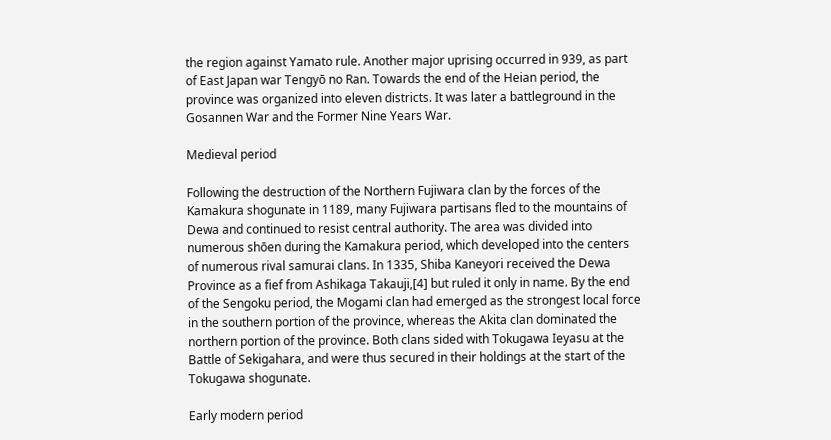the region against Yamato rule. Another major uprising occurred in 939, as part of East Japan war Tengyō no Ran. Towards the end of the Heian period, the province was organized into eleven districts. It was later a battleground in the Gosannen War and the Former Nine Years War.

Medieval period

Following the destruction of the Northern Fujiwara clan by the forces of the Kamakura shogunate in 1189, many Fujiwara partisans fled to the mountains of Dewa and continued to resist central authority. The area was divided into numerous shōen during the Kamakura period, which developed into the centers of numerous rival samurai clans. In 1335, Shiba Kaneyori received the Dewa Province as a fief from Ashikaga Takauji,[4] but ruled it only in name. By the end of the Sengoku period, the Mogami clan had emerged as the strongest local force in the southern portion of the province, whereas the Akita clan dominated the northern portion of the province. Both clans sided with Tokugawa Ieyasu at the Battle of Sekigahara, and were thus secured in their holdings at the start of the Tokugawa shogunate.

Early modern period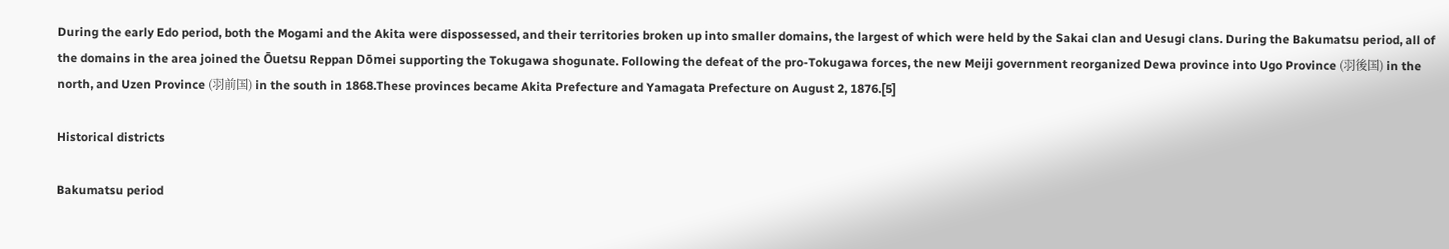During the early Edo period, both the Mogami and the Akita were dispossessed, and their territories broken up into smaller domains, the largest of which were held by the Sakai clan and Uesugi clans. During the Bakumatsu period, all of the domains in the area joined the Ōuetsu Reppan Dōmei supporting the Tokugawa shogunate. Following the defeat of the pro-Tokugawa forces, the new Meiji government reorganized Dewa province into Ugo Province (羽後国) in the north, and Uzen Province (羽前国) in the south in 1868.These provinces became Akita Prefecture and Yamagata Prefecture on August 2, 1876.[5]

Historical districts

Bakumatsu period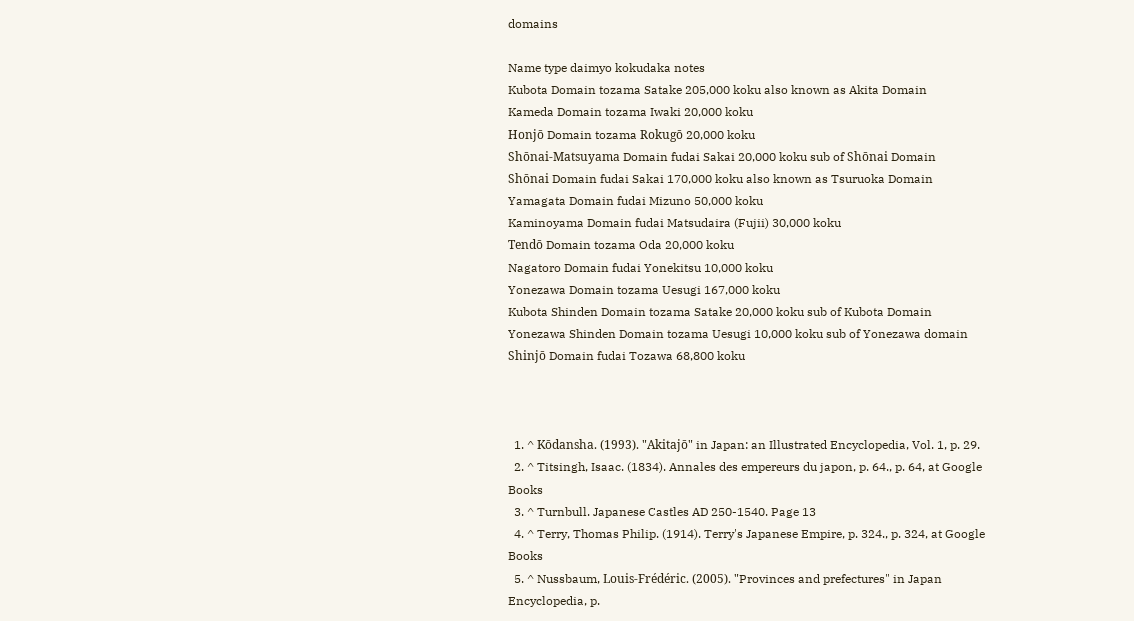domains

Name type daimyo kokudaka notes
Kubota Domain tozama Satake 205,000 koku also known as Akita Domain
Kameda Domain tozama Iwaki 20,000 koku
Honjō Domain tozama Rokugō 20,000 koku
Shōnai-Matsuyama Domain fudai Sakai 20,000 koku sub of Shōnai Domain
Shōnai Domain fudai Sakai 170,000 koku also known as Tsuruoka Domain
Yamagata Domain fudai Mizuno 50,000 koku
Kaminoyama Domain fudai Matsudaira (Fujii) 30,000 koku
Tendō Domain tozama Oda 20,000 koku
Nagatoro Domain fudai Yonekitsu 10,000 koku
Yonezawa Domain tozama Uesugi 167,000 koku
Kubota Shinden Domain tozama Satake 20,000 koku sub of Kubota Domain
Yonezawa Shinden Domain tozama Uesugi 10,000 koku sub of Yonezawa domain
Shinjō Domain fudai Tozawa 68,800 koku



  1. ^ Kōdansha. (1993). "Akitajō" in Japan: an Illustrated Encyclopedia, Vol. 1, p. 29.
  2. ^ Titsingh, Isaac. (1834). Annales des empereurs du japon, p. 64., p. 64, at Google Books
  3. ^ Turnbull. Japanese Castles AD 250-1540. Page 13
  4. ^ Terry, Thomas Philip. (1914). Terry's Japanese Empire, p. 324., p. 324, at Google Books
  5. ^ Nussbaum, Louis-Frédéric. (2005). "Provinces and prefectures" in Japan Encyclopedia, p.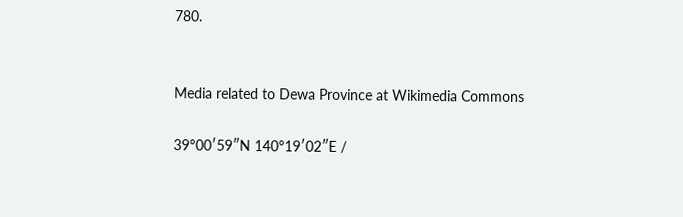780.


Media related to Dewa Province at Wikimedia Commons

39°00′59″N 140°19′02″E /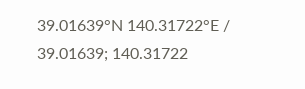39.01639°N 140.31722°E / 39.01639; 140.31722